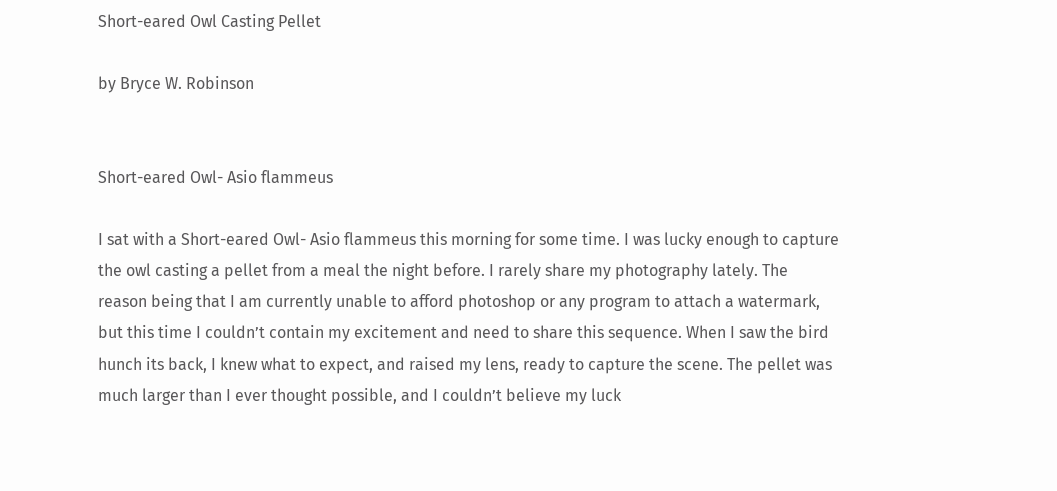Short-eared Owl Casting Pellet

by Bryce W. Robinson


Short-eared Owl- Asio flammeus

I sat with a Short-eared Owl- Asio flammeus this morning for some time. I was lucky enough to capture the owl casting a pellet from a meal the night before. I rarely share my photography lately. The reason being that I am currently unable to afford photoshop or any program to attach a watermark, but this time I couldn’t contain my excitement and need to share this sequence. When I saw the bird hunch its back, I knew what to expect, and raised my lens, ready to capture the scene. The pellet was much larger than I ever thought possible, and I couldn’t believe my luck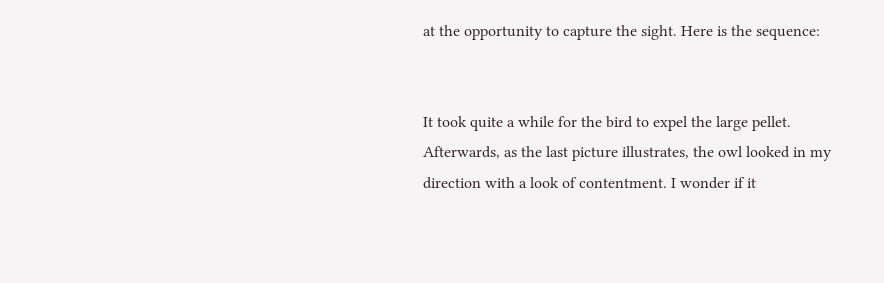at the opportunity to capture the sight. Here is the sequence:


It took quite a while for the bird to expel the large pellet. Afterwards, as the last picture illustrates, the owl looked in my direction with a look of contentment. I wonder if it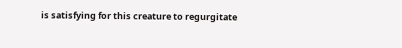is satisfying for this creature to regurgitate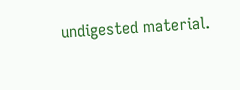undigested material.